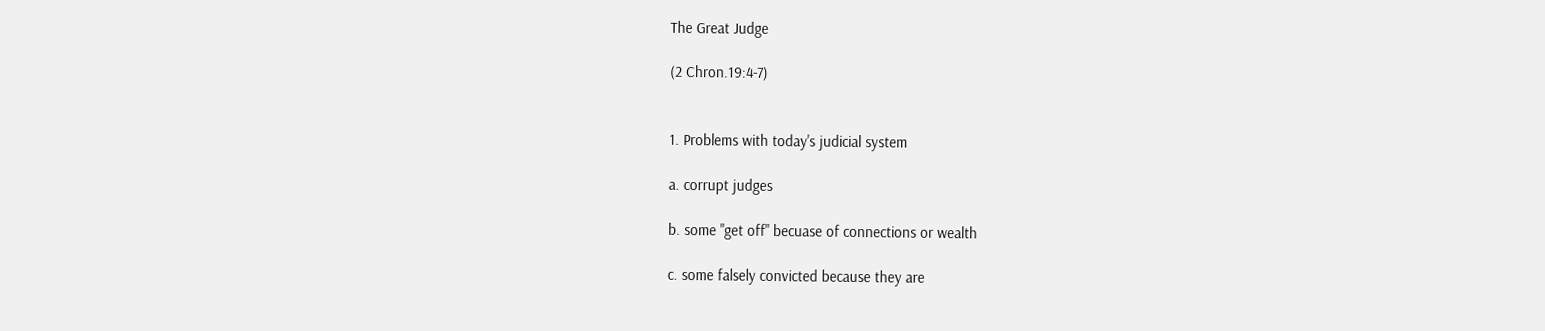The Great Judge

(2 Chron.19:4-7)


1. Problems with today's judicial system

a. corrupt judges

b. some "get off" becuase of connections or wealth

c. some falsely convicted because they are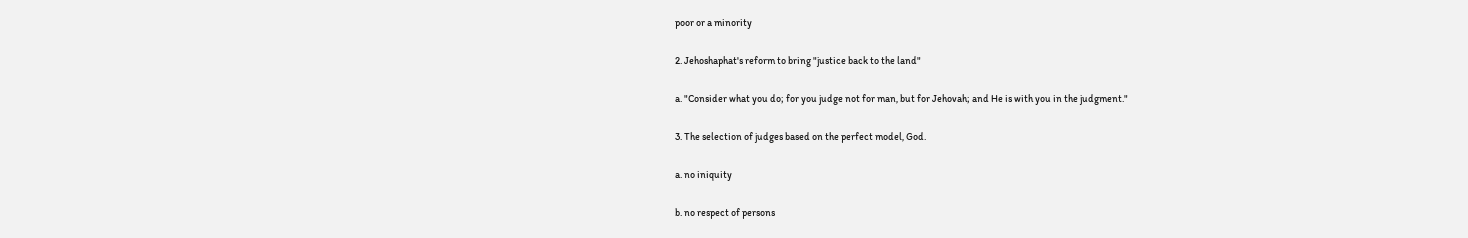poor or a minority

2. Jehoshaphat's reform to bring "justice back to the land"

a. "Consider what you do; for you judge not for man, but for Jehovah; and He is with you in the judgment."

3. The selection of judges based on the perfect model, God.

a. no iniquity

b. no respect of persons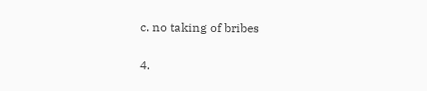c. no taking of bribes

4.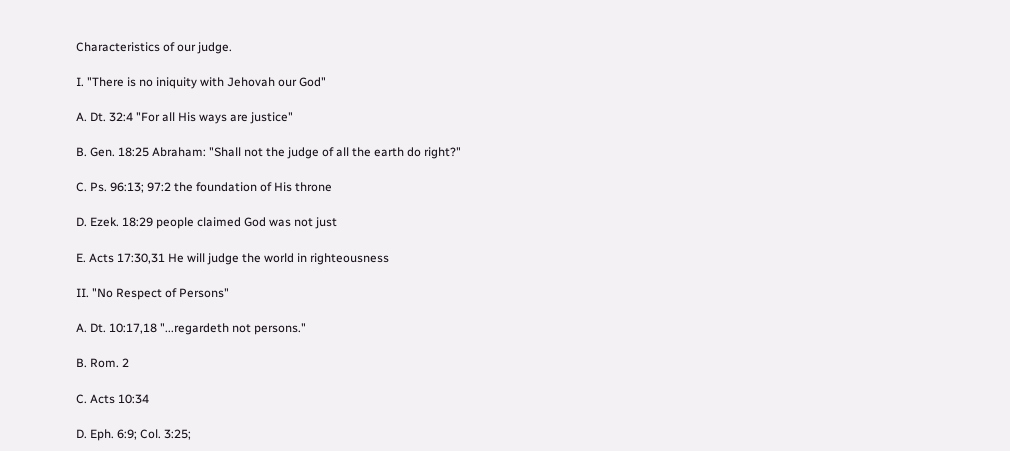Characteristics of our judge.

I. "There is no iniquity with Jehovah our God"

A. Dt. 32:4 "For all His ways are justice"

B. Gen. 18:25 Abraham: "Shall not the judge of all the earth do right?"

C. Ps. 96:13; 97:2 the foundation of His throne

D. Ezek. 18:29 people claimed God was not just

E. Acts 17:30,31 He will judge the world in righteousness

II. "No Respect of Persons"

A. Dt. 10:17,18 "...regardeth not persons."

B. Rom. 2

C. Acts 10:34

D. Eph. 6:9; Col. 3:25;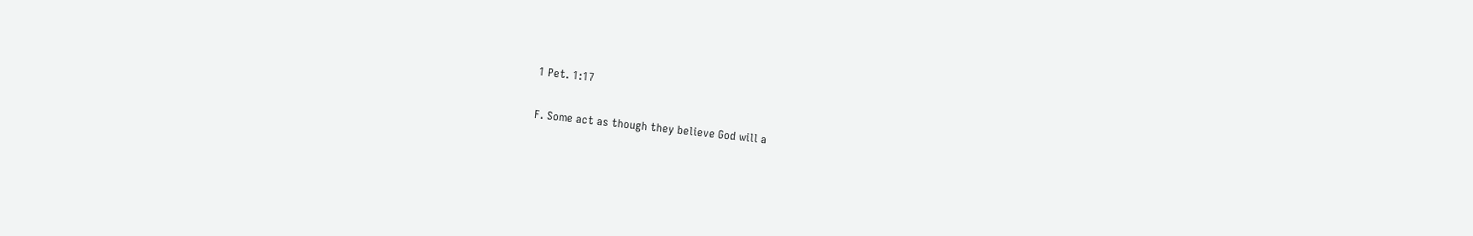1 Pet. 1:17

F. Some act as though they believe God will a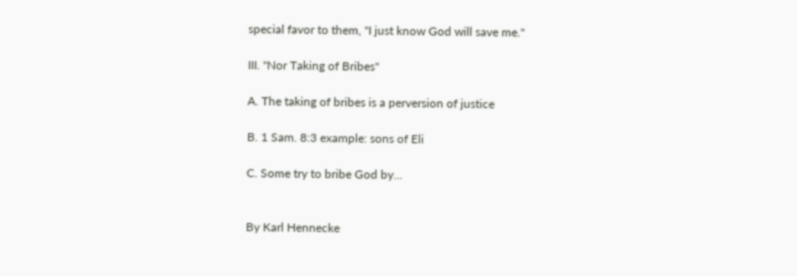special favor to them, "I just know God will save me."

III. "Nor Taking of Bribes"

A. The taking of bribes is a perversion of justice

B. 1 Sam. 8:3 example: sons of Eli

C. Some try to bribe God by...


By Karl Hennecke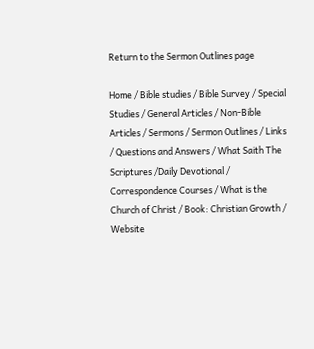Return to the Sermon Outlines page

Home / Bible studies / Bible Survey / Special Studies / General Articles / Non-Bible Articles / Sermons / Sermon Outlines / Links / Questions and Answers / What Saith The Scriptures /Daily Devotional / Correspondence Courses / What is the Church of Christ / Book: Christian Growth / Website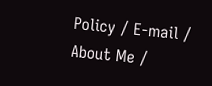Policy / E-mail / About Me /